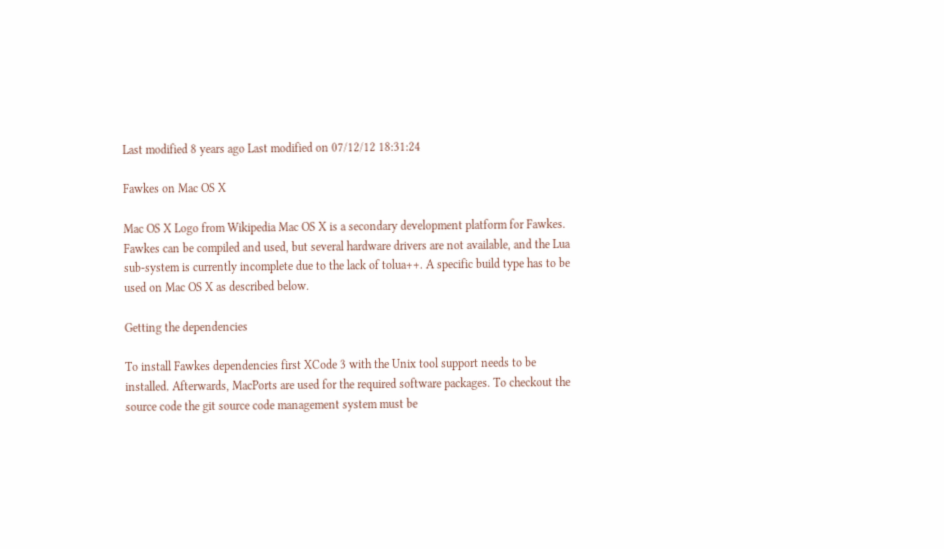Last modified 8 years ago Last modified on 07/12/12 18:31:24

Fawkes on Mac OS X

Mac OS X Logo from Wikipedia Mac OS X is a secondary development platform for Fawkes. Fawkes can be compiled and used, but several hardware drivers are not available, and the Lua sub-system is currently incomplete due to the lack of tolua++. A specific build type has to be used on Mac OS X as described below.

Getting the dependencies

To install Fawkes dependencies first XCode 3 with the Unix tool support needs to be installed. Afterwards, MacPorts are used for the required software packages. To checkout the source code the git source code management system must be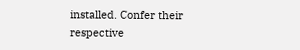installed. Confer their respective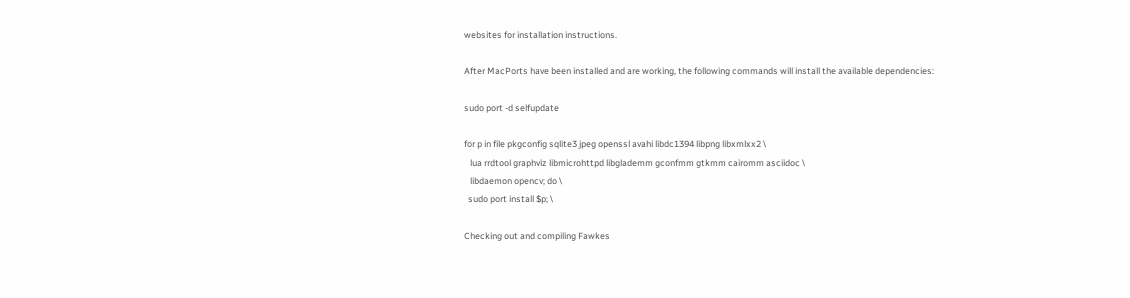websites for installation instructions.

After MacPorts have been installed and are working, the following commands will install the available dependencies:

sudo port -d selfupdate

for p in file pkgconfig sqlite3 jpeg openssl avahi libdc1394 libpng libxmlxx2 \
   lua rrdtool graphviz libmicrohttpd libglademm gconfmm gtkmm cairomm asciidoc \
   libdaemon opencv; do \
  sudo port install $p; \

Checking out and compiling Fawkes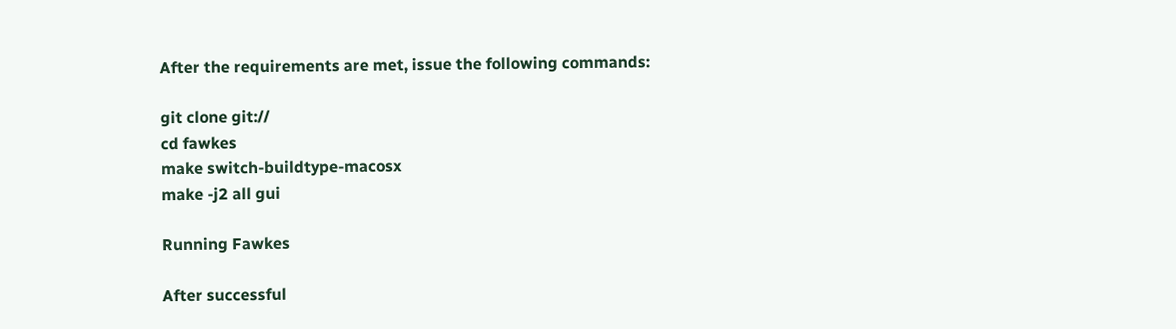After the requirements are met, issue the following commands:

git clone git://
cd fawkes
make switch-buildtype-macosx
make -j2 all gui

Running Fawkes

After successful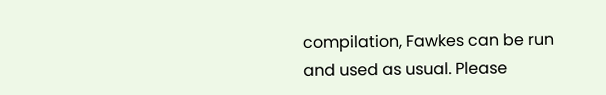compilation, Fawkes can be run and used as usual. Please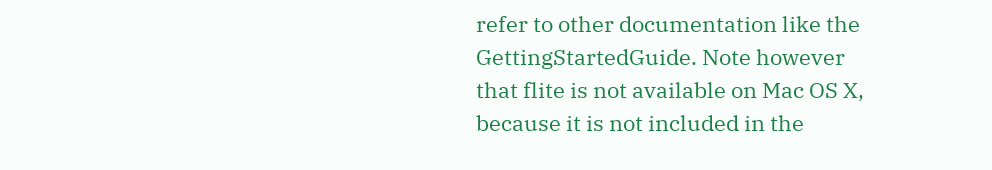refer to other documentation like the GettingStartedGuide. Note however that flite is not available on Mac OS X, because it is not included in the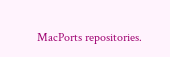MacPorts repositories.